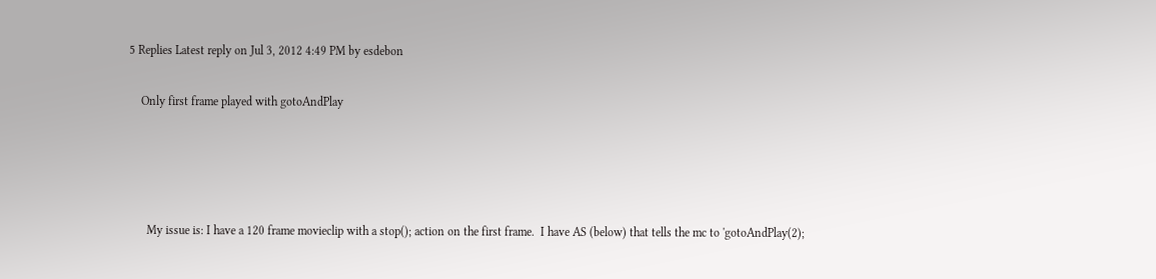5 Replies Latest reply on Jul 3, 2012 4:49 PM by esdebon

    Only first frame played with gotoAndPlay




      My issue is: I have a 120 frame movieclip with a stop(); action on the first frame.  I have AS (below) that tells the mc to 'gotoAndPlay(2);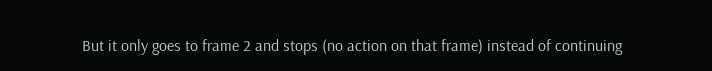But it only goes to frame 2 and stops (no action on that frame) instead of continuing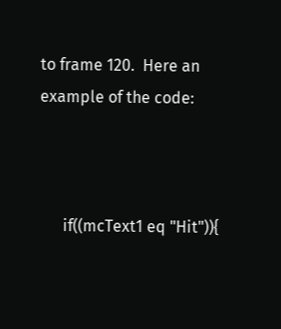to frame 120.  Here an example of the code:



      if((mcText1 eq "Hit")){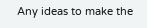Any ideas to make the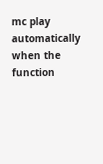mc play automatically when the function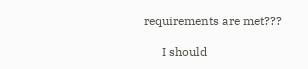requirements are met???

      I should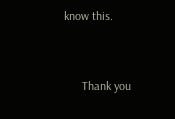know this.


      Thank you